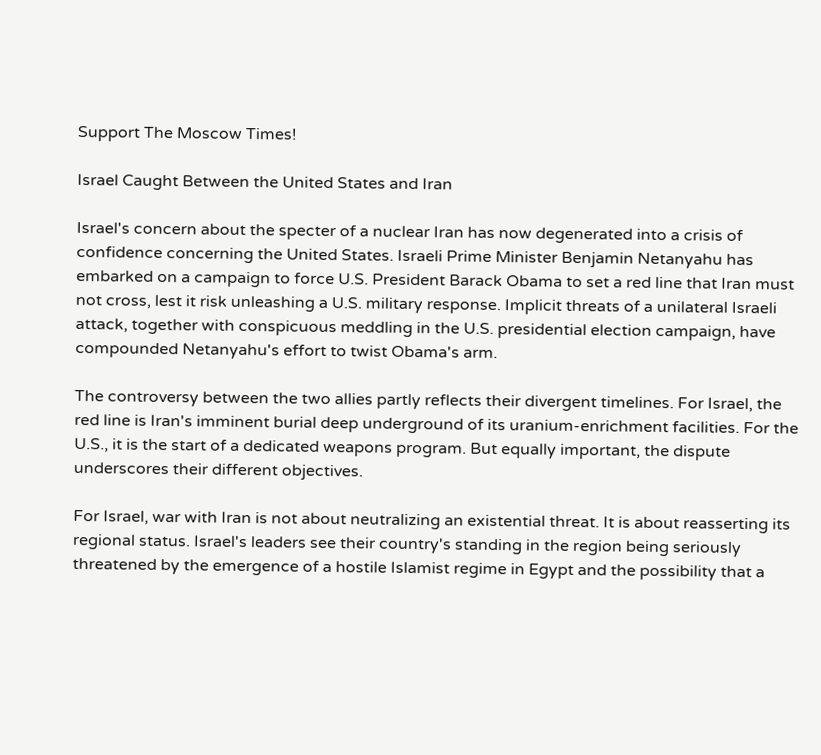Support The Moscow Times!

Israel Caught Between the United States and Iran

Israel's concern about the specter of a nuclear Iran has now degenerated into a crisis of confidence concerning the United States. Israeli Prime Minister Benjamin Netanyahu has embarked on a campaign to force U.S. President Barack Obama to set a red line that Iran must not cross, lest it risk unleashing a U.S. military response. Implicit threats of a unilateral Israeli attack, together with conspicuous meddling in the U.S. presidential election campaign, have compounded Netanyahu's effort to twist Obama's arm.

The controversy between the two allies partly reflects their divergent timelines. For Israel, the red line is Iran's imminent burial deep underground of its uranium-enrichment facilities. For the U.S., it is the start of a dedicated weapons program. But equally important, the dispute underscores their different objectives.

For Israel, war with Iran is not about neutralizing an existential threat. It is about reasserting its regional status. Israel's leaders see their country's standing in the region being seriously threatened by the emergence of a hostile Islamist regime in Egypt and the possibility that a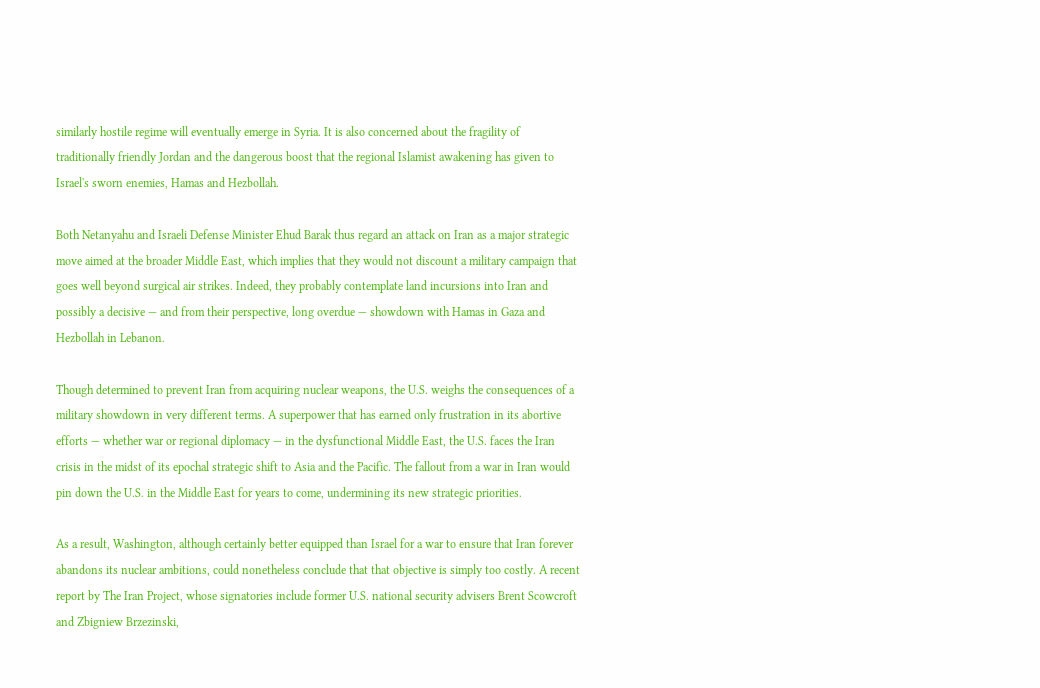similarly hostile regime will eventually emerge in Syria. It is also concerned about the fragility of traditionally friendly Jordan and the dangerous boost that the regional Islamist awakening has given to Israel's sworn enemies, Hamas and Hezbollah.

Both Netanyahu and Israeli Defense Minister Ehud Barak thus regard an attack on Iran as a major strategic move aimed at the broader Middle East, which implies that they would not discount a military campaign that goes well beyond surgical air strikes. Indeed, they probably contemplate land incursions into Iran and possibly a decisive — and from their perspective, long overdue — showdown with Hamas in Gaza and Hezbollah in Lebanon.

Though determined to prevent Iran from acquiring nuclear weapons, the U.S. weighs the consequences of a military showdown in very different terms. A superpower that has earned only frustration in its abortive efforts — whether war or regional diplomacy — in the dysfunctional Middle East, the U.S. faces the Iran crisis in the midst of its epochal strategic shift to Asia and the Pacific. The fallout from a war in Iran would pin down the U.S. in the Middle East for years to come, undermining its new strategic priorities.

As a result, Washington, although certainly better equipped than Israel for a war to ensure that Iran forever abandons its nuclear ambitions, could nonetheless conclude that that objective is simply too costly. A recent report by The Iran Project, whose signatories include former U.S. national security advisers Brent Scowcroft and Zbigniew Brzezinski,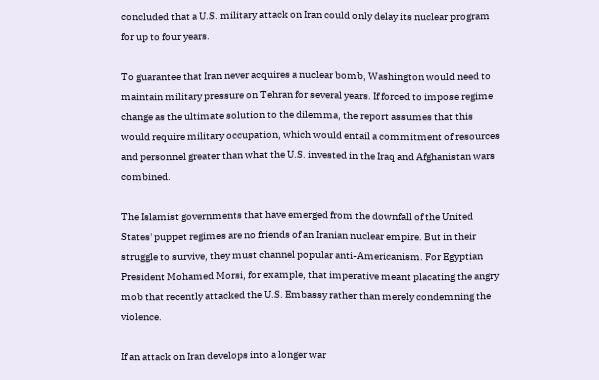concluded that a U.S. military attack on Iran could only delay its nuclear program for up to four years.

To guarantee that Iran never acquires a nuclear bomb, Washington would need to maintain military pressure on Tehran for several years. If forced to impose regime change as the ultimate solution to the dilemma, the report assumes that this would require military occupation, which would entail a commitment of resources and personnel greater than what the U.S. invested in the Iraq and Afghanistan wars combined.

The Islamist governments that have emerged from the downfall of the United States' puppet regimes are no friends of an Iranian nuclear empire. But in their struggle to survive, they must channel popular anti-Americanism. For Egyptian President Mohamed Morsi, for example, that imperative meant placating the angry mob that recently attacked the U.S. Embassy rather than merely condemning the violence.

If an attack on Iran develops into a longer war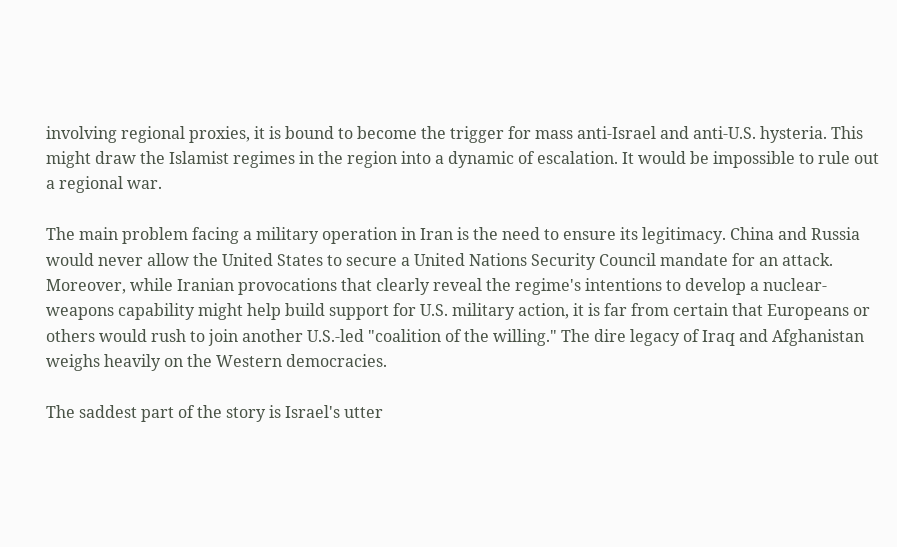involving regional proxies, it is bound to become the trigger for mass anti-Israel and anti-U.S. hysteria. This might draw the Islamist regimes in the region into a dynamic of escalation. It would be impossible to rule out a regional war.

The main problem facing a military operation in Iran is the need to ensure its legitimacy. China and Russia would never allow the United States to secure a United Nations Security Council mandate for an attack. Moreover, while Iranian provocations that clearly reveal the regime's intentions to develop a nuclear-weapons capability might help build support for U.S. military action, it is far from certain that Europeans or others would rush to join another U.S.-led "coalition of the willing." The dire legacy of Iraq and Afghanistan weighs heavily on the Western democracies.

The saddest part of the story is Israel's utter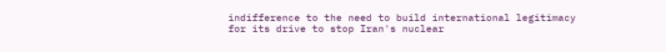indifference to the need to build international legitimacy for its drive to stop Iran's nuclear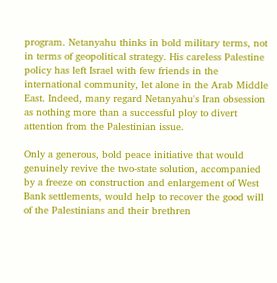program. Netanyahu thinks in bold military terms, not in terms of geopolitical strategy. His careless Palestine policy has left Israel with few friends in the international community, let alone in the Arab Middle East. Indeed, many regard Netanyahu's Iran obsession as nothing more than a successful ploy to divert attention from the Palestinian issue.

Only a generous, bold peace initiative that would genuinely revive the two-state solution, accompanied by a freeze on construction and enlargement of West Bank settlements, would help to recover the good will of the Palestinians and their brethren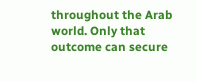throughout the Arab world. Only that outcome can secure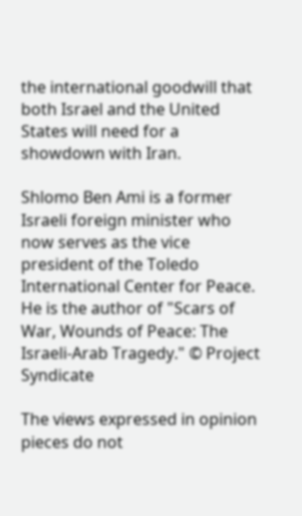the international goodwill that both Israel and the United States will need for a showdown with Iran.

Shlomo Ben Ami is a former Israeli foreign minister who now serves as the vice president of the Toledo International Center for Peace. He is the author of "Scars of War, Wounds of Peace: The Israeli-Arab Tragedy." © Project Syndicate

The views expressed in opinion pieces do not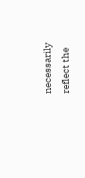necessarily reflect the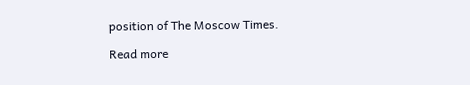position of The Moscow Times.

Read more